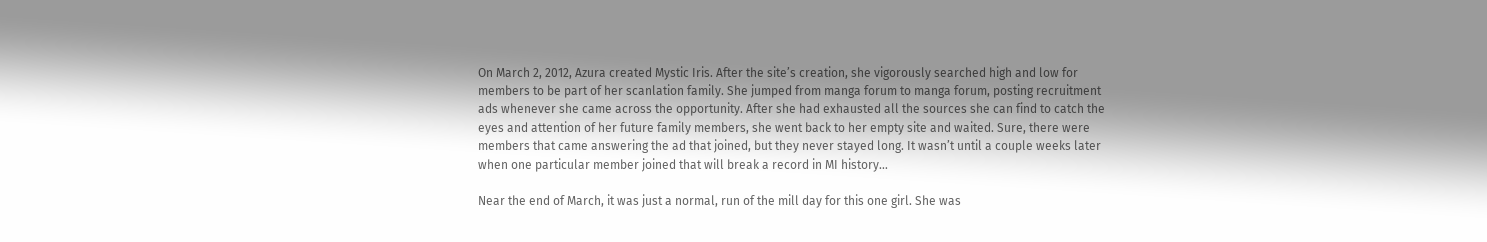On March 2, 2012, Azura created Mystic Iris. After the site’s creation, she vigorously searched high and low for members to be part of her scanlation family. She jumped from manga forum to manga forum, posting recruitment ads whenever she came across the opportunity. After she had exhausted all the sources she can find to catch the eyes and attention of her future family members, she went back to her empty site and waited. Sure, there were members that came answering the ad that joined, but they never stayed long. It wasn’t until a couple weeks later when one particular member joined that will break a record in MI history…

Near the end of March, it was just a normal, run of the mill day for this one girl. She was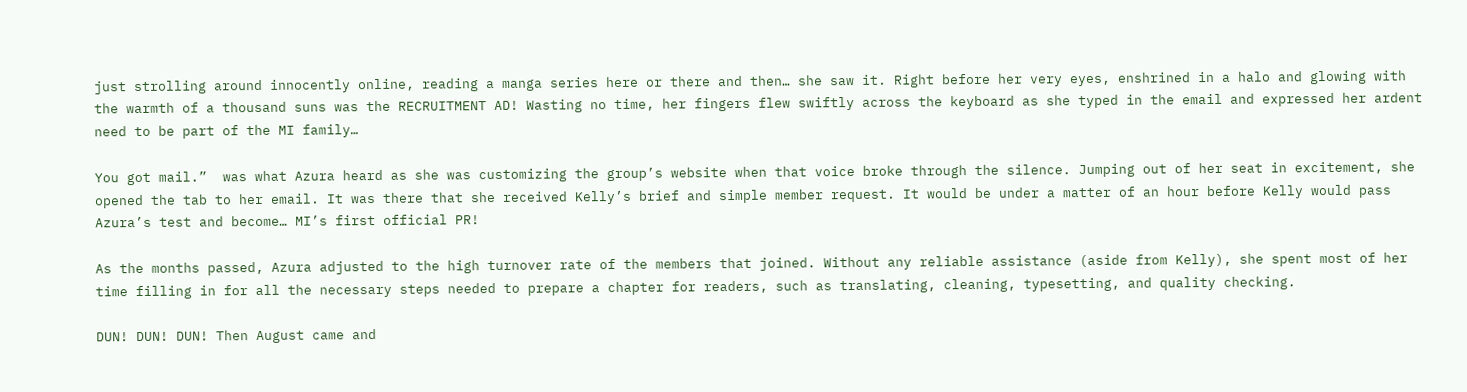just strolling around innocently online, reading a manga series here or there and then… she saw it. Right before her very eyes, enshrined in a halo and glowing with the warmth of a thousand suns was the RECRUITMENT AD! Wasting no time, her fingers flew swiftly across the keyboard as she typed in the email and expressed her ardent need to be part of the MI family…

You got mail.”  was what Azura heard as she was customizing the group’s website when that voice broke through the silence. Jumping out of her seat in excitement, she opened the tab to her email. It was there that she received Kelly’s brief and simple member request. It would be under a matter of an hour before Kelly would pass Azura’s test and become… MI’s first official PR!

As the months passed, Azura adjusted to the high turnover rate of the members that joined. Without any reliable assistance (aside from Kelly), she spent most of her time filling in for all the necessary steps needed to prepare a chapter for readers, such as translating, cleaning, typesetting, and quality checking.

DUN! DUN! DUN! Then August came and